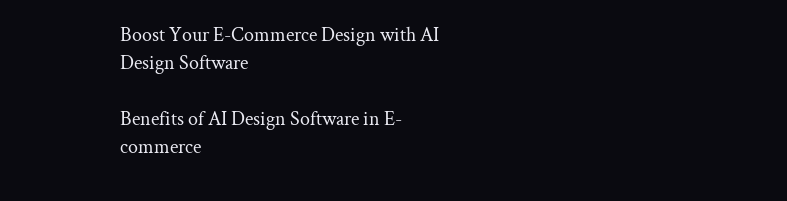Boost Your E-Commerce Design with AI Design Software

Benefits of AI Design Software in E-commerce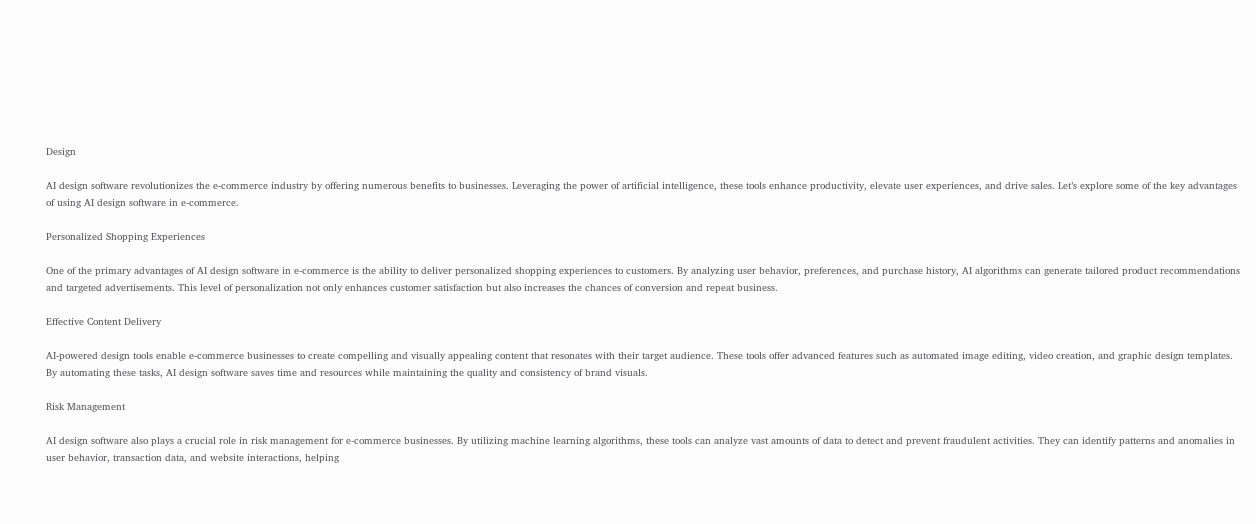Design

AI design software revolutionizes the e-commerce industry by offering numerous benefits to businesses. Leveraging the power of artificial intelligence, these tools enhance productivity, elevate user experiences, and drive sales. Let’s explore some of the key advantages of using AI design software in e-commerce.

Personalized Shopping Experiences

One of the primary advantages of AI design software in e-commerce is the ability to deliver personalized shopping experiences to customers. By analyzing user behavior, preferences, and purchase history, AI algorithms can generate tailored product recommendations and targeted advertisements. This level of personalization not only enhances customer satisfaction but also increases the chances of conversion and repeat business.

Effective Content Delivery

AI-powered design tools enable e-commerce businesses to create compelling and visually appealing content that resonates with their target audience. These tools offer advanced features such as automated image editing, video creation, and graphic design templates. By automating these tasks, AI design software saves time and resources while maintaining the quality and consistency of brand visuals.

Risk Management

AI design software also plays a crucial role in risk management for e-commerce businesses. By utilizing machine learning algorithms, these tools can analyze vast amounts of data to detect and prevent fraudulent activities. They can identify patterns and anomalies in user behavior, transaction data, and website interactions, helping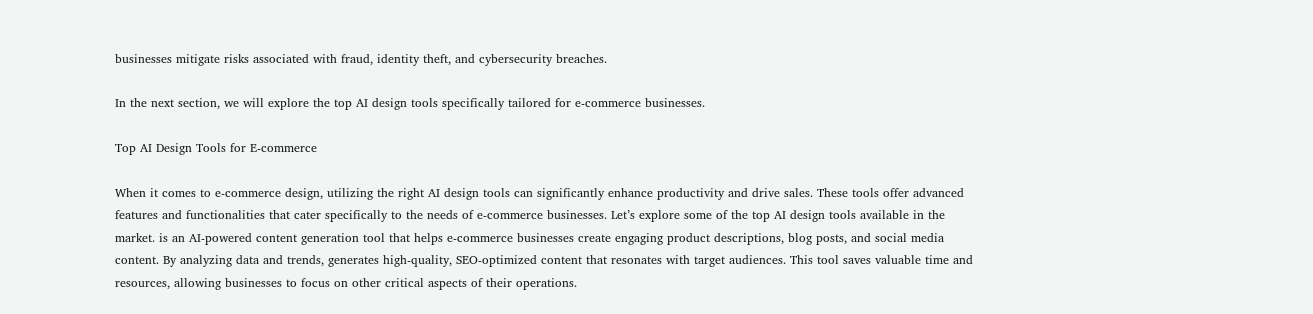businesses mitigate risks associated with fraud, identity theft, and cybersecurity breaches.

In the next section, we will explore the top AI design tools specifically tailored for e-commerce businesses.

Top AI Design Tools for E-commerce

When it comes to e-commerce design, utilizing the right AI design tools can significantly enhance productivity and drive sales. These tools offer advanced features and functionalities that cater specifically to the needs of e-commerce businesses. Let’s explore some of the top AI design tools available in the market. is an AI-powered content generation tool that helps e-commerce businesses create engaging product descriptions, blog posts, and social media content. By analyzing data and trends, generates high-quality, SEO-optimized content that resonates with target audiences. This tool saves valuable time and resources, allowing businesses to focus on other critical aspects of their operations.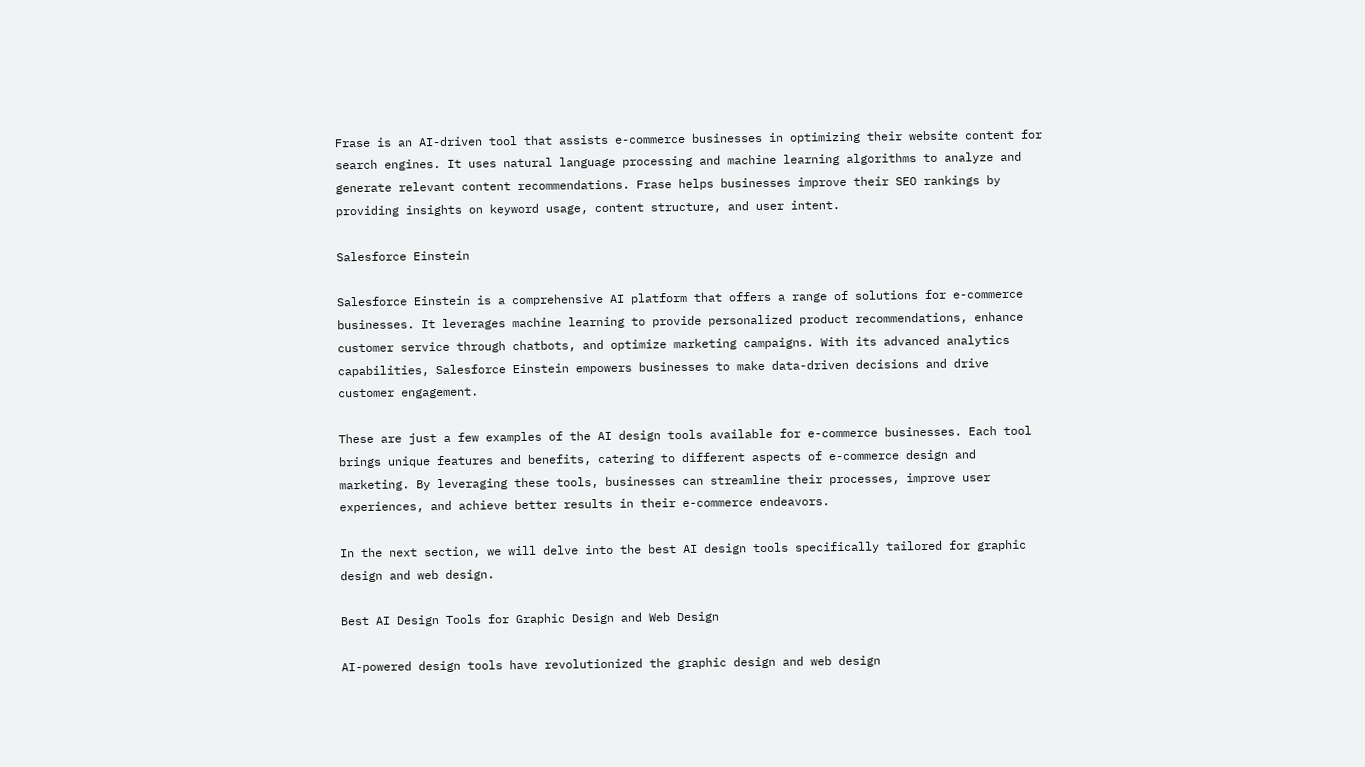Frase is an AI-driven tool that assists e-commerce businesses in optimizing their website content for search engines. It uses natural language processing and machine learning algorithms to analyze and generate relevant content recommendations. Frase helps businesses improve their SEO rankings by providing insights on keyword usage, content structure, and user intent.

Salesforce Einstein

Salesforce Einstein is a comprehensive AI platform that offers a range of solutions for e-commerce businesses. It leverages machine learning to provide personalized product recommendations, enhance customer service through chatbots, and optimize marketing campaigns. With its advanced analytics capabilities, Salesforce Einstein empowers businesses to make data-driven decisions and drive customer engagement.

These are just a few examples of the AI design tools available for e-commerce businesses. Each tool brings unique features and benefits, catering to different aspects of e-commerce design and marketing. By leveraging these tools, businesses can streamline their processes, improve user experiences, and achieve better results in their e-commerce endeavors.

In the next section, we will delve into the best AI design tools specifically tailored for graphic design and web design.

Best AI Design Tools for Graphic Design and Web Design

AI-powered design tools have revolutionized the graphic design and web design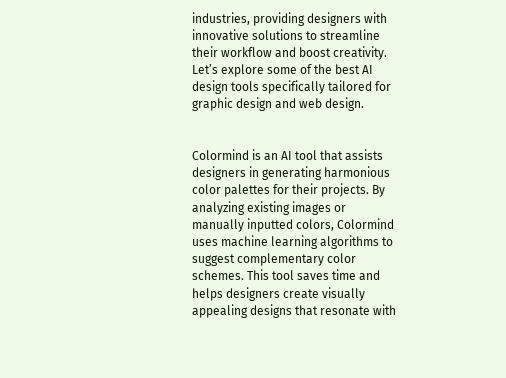industries, providing designers with innovative solutions to streamline their workflow and boost creativity. Let’s explore some of the best AI design tools specifically tailored for graphic design and web design.


Colormind is an AI tool that assists designers in generating harmonious color palettes for their projects. By analyzing existing images or manually inputted colors, Colormind uses machine learning algorithms to suggest complementary color schemes. This tool saves time and helps designers create visually appealing designs that resonate with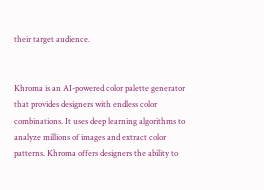their target audience.


Khroma is an AI-powered color palette generator that provides designers with endless color combinations. It uses deep learning algorithms to analyze millions of images and extract color patterns. Khroma offers designers the ability to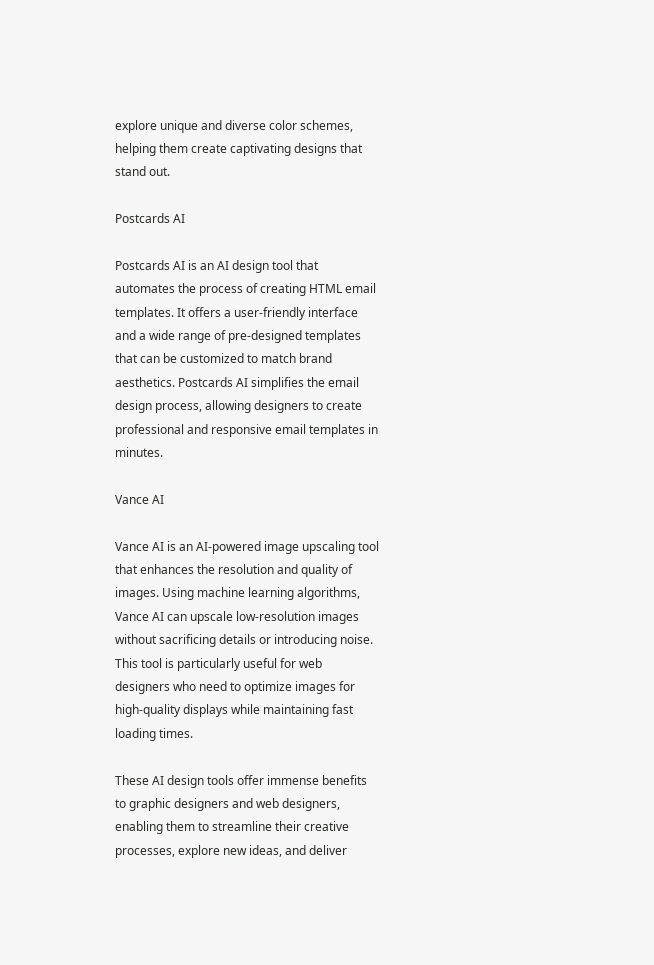explore unique and diverse color schemes, helping them create captivating designs that stand out.

Postcards AI

Postcards AI is an AI design tool that automates the process of creating HTML email templates. It offers a user-friendly interface and a wide range of pre-designed templates that can be customized to match brand aesthetics. Postcards AI simplifies the email design process, allowing designers to create professional and responsive email templates in minutes.

Vance AI

Vance AI is an AI-powered image upscaling tool that enhances the resolution and quality of images. Using machine learning algorithms, Vance AI can upscale low-resolution images without sacrificing details or introducing noise. This tool is particularly useful for web designers who need to optimize images for high-quality displays while maintaining fast loading times.

These AI design tools offer immense benefits to graphic designers and web designers, enabling them to streamline their creative processes, explore new ideas, and deliver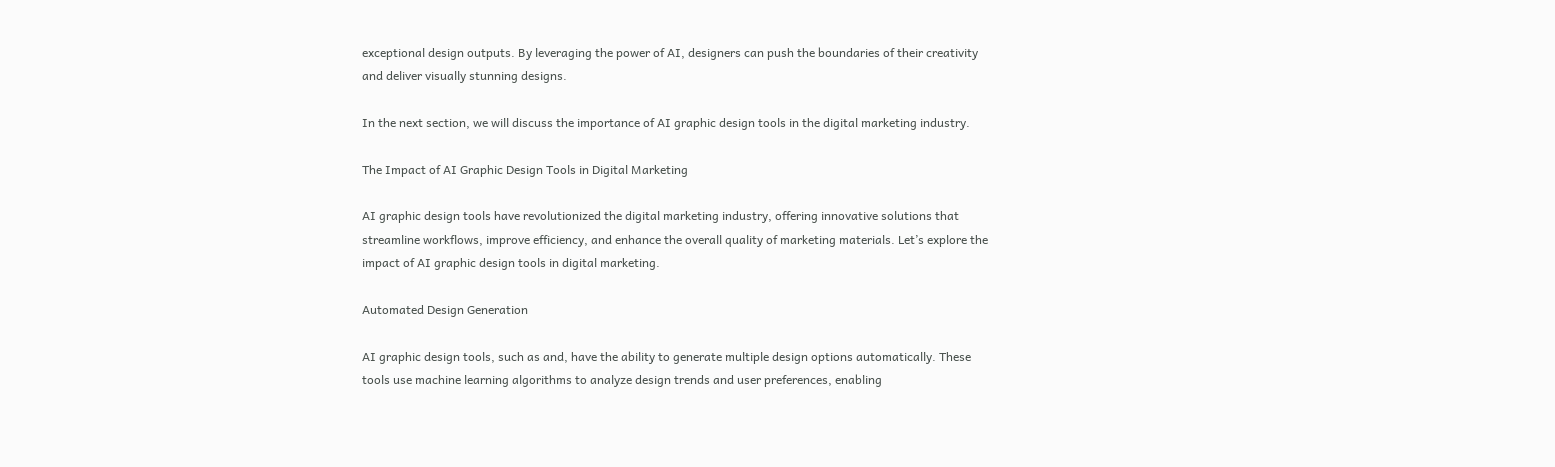exceptional design outputs. By leveraging the power of AI, designers can push the boundaries of their creativity and deliver visually stunning designs.

In the next section, we will discuss the importance of AI graphic design tools in the digital marketing industry.

The Impact of AI Graphic Design Tools in Digital Marketing

AI graphic design tools have revolutionized the digital marketing industry, offering innovative solutions that streamline workflows, improve efficiency, and enhance the overall quality of marketing materials. Let’s explore the impact of AI graphic design tools in digital marketing.

Automated Design Generation

AI graphic design tools, such as and, have the ability to generate multiple design options automatically. These tools use machine learning algorithms to analyze design trends and user preferences, enabling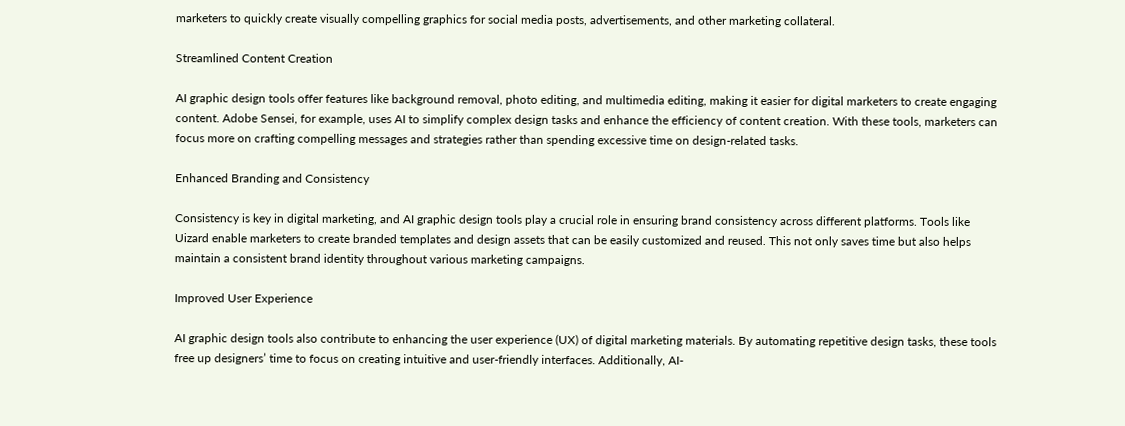marketers to quickly create visually compelling graphics for social media posts, advertisements, and other marketing collateral.

Streamlined Content Creation

AI graphic design tools offer features like background removal, photo editing, and multimedia editing, making it easier for digital marketers to create engaging content. Adobe Sensei, for example, uses AI to simplify complex design tasks and enhance the efficiency of content creation. With these tools, marketers can focus more on crafting compelling messages and strategies rather than spending excessive time on design-related tasks.

Enhanced Branding and Consistency

Consistency is key in digital marketing, and AI graphic design tools play a crucial role in ensuring brand consistency across different platforms. Tools like Uizard enable marketers to create branded templates and design assets that can be easily customized and reused. This not only saves time but also helps maintain a consistent brand identity throughout various marketing campaigns.

Improved User Experience

AI graphic design tools also contribute to enhancing the user experience (UX) of digital marketing materials. By automating repetitive design tasks, these tools free up designers’ time to focus on creating intuitive and user-friendly interfaces. Additionally, AI-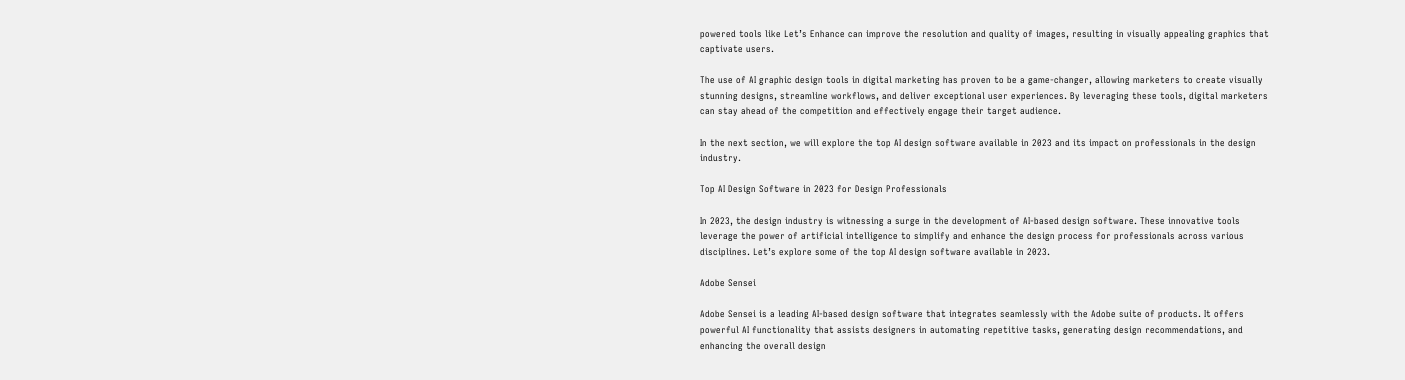powered tools like Let’s Enhance can improve the resolution and quality of images, resulting in visually appealing graphics that captivate users.

The use of AI graphic design tools in digital marketing has proven to be a game-changer, allowing marketers to create visually stunning designs, streamline workflows, and deliver exceptional user experiences. By leveraging these tools, digital marketers can stay ahead of the competition and effectively engage their target audience.

In the next section, we will explore the top AI design software available in 2023 and its impact on professionals in the design industry.

Top AI Design Software in 2023 for Design Professionals

In 2023, the design industry is witnessing a surge in the development of AI-based design software. These innovative tools leverage the power of artificial intelligence to simplify and enhance the design process for professionals across various disciplines. Let’s explore some of the top AI design software available in 2023.

Adobe Sensei

Adobe Sensei is a leading AI-based design software that integrates seamlessly with the Adobe suite of products. It offers powerful AI functionality that assists designers in automating repetitive tasks, generating design recommendations, and enhancing the overall design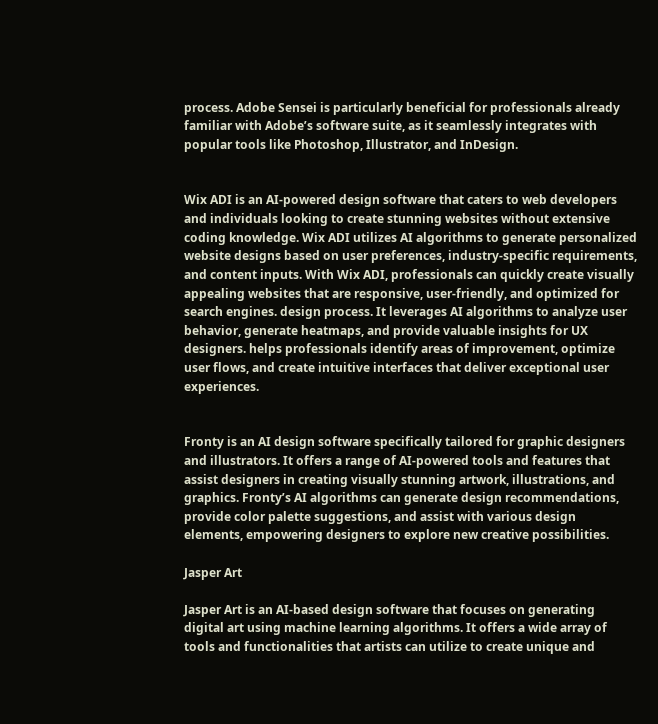process. Adobe Sensei is particularly beneficial for professionals already familiar with Adobe’s software suite, as it seamlessly integrates with popular tools like Photoshop, Illustrator, and InDesign.


Wix ADI is an AI-powered design software that caters to web developers and individuals looking to create stunning websites without extensive coding knowledge. Wix ADI utilizes AI algorithms to generate personalized website designs based on user preferences, industry-specific requirements, and content inputs. With Wix ADI, professionals can quickly create visually appealing websites that are responsive, user-friendly, and optimized for search engines. design process. It leverages AI algorithms to analyze user behavior, generate heatmaps, and provide valuable insights for UX designers. helps professionals identify areas of improvement, optimize user flows, and create intuitive interfaces that deliver exceptional user experiences.


Fronty is an AI design software specifically tailored for graphic designers and illustrators. It offers a range of AI-powered tools and features that assist designers in creating visually stunning artwork, illustrations, and graphics. Fronty’s AI algorithms can generate design recommendations, provide color palette suggestions, and assist with various design elements, empowering designers to explore new creative possibilities.

Jasper Art

Jasper Art is an AI-based design software that focuses on generating digital art using machine learning algorithms. It offers a wide array of tools and functionalities that artists can utilize to create unique and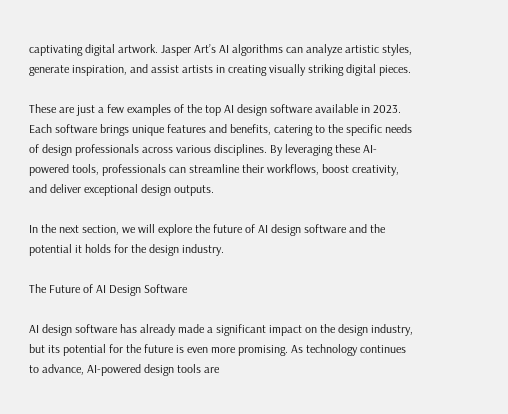captivating digital artwork. Jasper Art’s AI algorithms can analyze artistic styles, generate inspiration, and assist artists in creating visually striking digital pieces.

These are just a few examples of the top AI design software available in 2023. Each software brings unique features and benefits, catering to the specific needs of design professionals across various disciplines. By leveraging these AI-powered tools, professionals can streamline their workflows, boost creativity, and deliver exceptional design outputs.

In the next section, we will explore the future of AI design software and the potential it holds for the design industry.

The Future of AI Design Software

AI design software has already made a significant impact on the design industry, but its potential for the future is even more promising. As technology continues to advance, AI-powered design tools are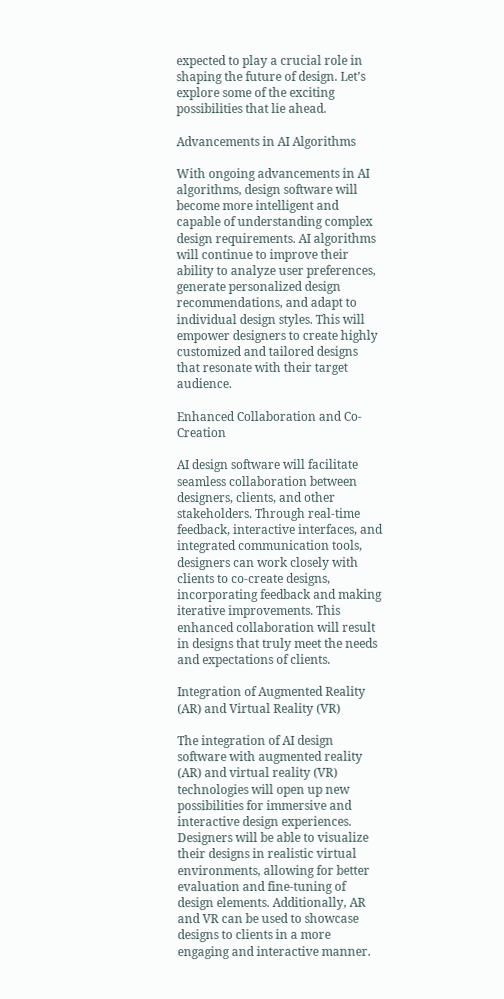expected to play a crucial role in shaping the future of design. Let’s explore some of the exciting possibilities that lie ahead.

Advancements in AI Algorithms

With ongoing advancements in AI algorithms, design software will become more intelligent and capable of understanding complex design requirements. AI algorithms will continue to improve their ability to analyze user preferences, generate personalized design recommendations, and adapt to individual design styles. This will empower designers to create highly customized and tailored designs that resonate with their target audience.

Enhanced Collaboration and Co-Creation

AI design software will facilitate seamless collaboration between designers, clients, and other stakeholders. Through real-time feedback, interactive interfaces, and integrated communication tools, designers can work closely with clients to co-create designs, incorporating feedback and making iterative improvements. This enhanced collaboration will result in designs that truly meet the needs and expectations of clients.

Integration of Augmented Reality (AR) and Virtual Reality (VR)

The integration of AI design software with augmented reality (AR) and virtual reality (VR) technologies will open up new possibilities for immersive and interactive design experiences. Designers will be able to visualize their designs in realistic virtual environments, allowing for better evaluation and fine-tuning of design elements. Additionally, AR and VR can be used to showcase designs to clients in a more engaging and interactive manner.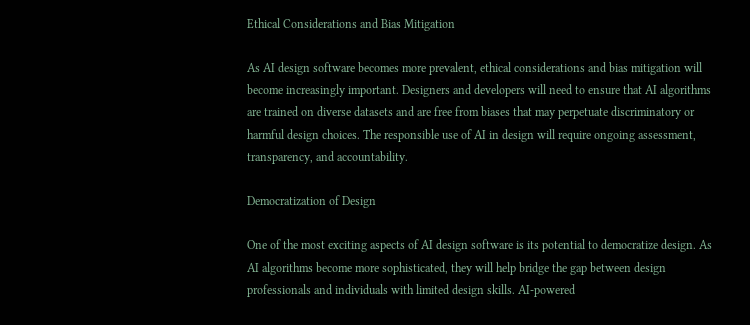Ethical Considerations and Bias Mitigation

As AI design software becomes more prevalent, ethical considerations and bias mitigation will become increasingly important. Designers and developers will need to ensure that AI algorithms are trained on diverse datasets and are free from biases that may perpetuate discriminatory or harmful design choices. The responsible use of AI in design will require ongoing assessment, transparency, and accountability.

Democratization of Design

One of the most exciting aspects of AI design software is its potential to democratize design. As AI algorithms become more sophisticated, they will help bridge the gap between design professionals and individuals with limited design skills. AI-powered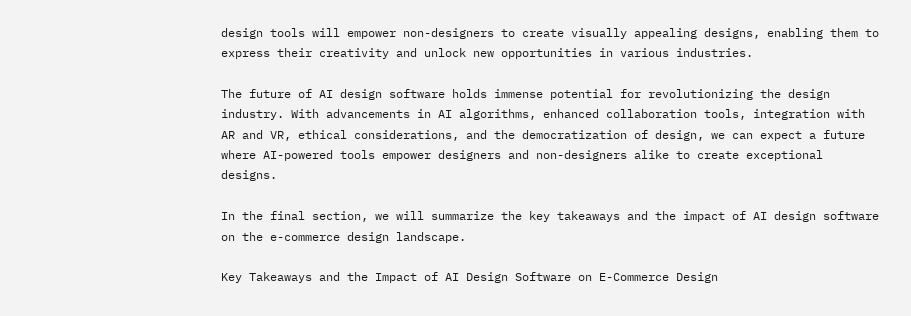design tools will empower non-designers to create visually appealing designs, enabling them to express their creativity and unlock new opportunities in various industries.

The future of AI design software holds immense potential for revolutionizing the design industry. With advancements in AI algorithms, enhanced collaboration tools, integration with AR and VR, ethical considerations, and the democratization of design, we can expect a future where AI-powered tools empower designers and non-designers alike to create exceptional designs.

In the final section, we will summarize the key takeaways and the impact of AI design software on the e-commerce design landscape.

Key Takeaways and the Impact of AI Design Software on E-Commerce Design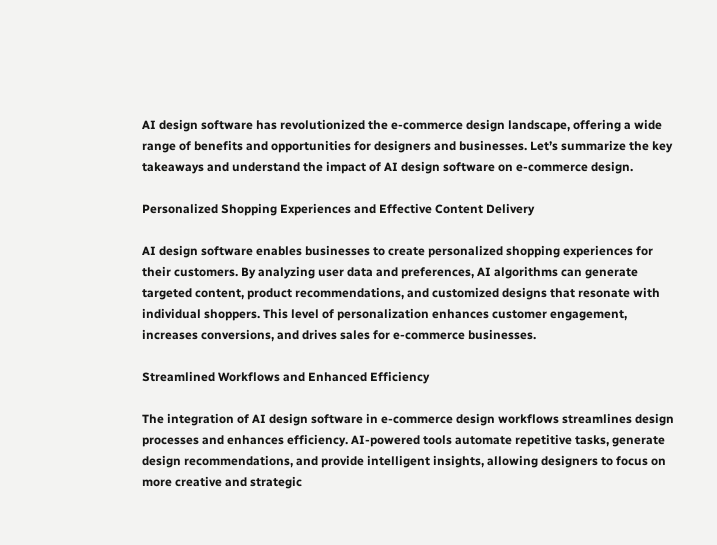AI design software has revolutionized the e-commerce design landscape, offering a wide range of benefits and opportunities for designers and businesses. Let’s summarize the key takeaways and understand the impact of AI design software on e-commerce design.

Personalized Shopping Experiences and Effective Content Delivery

AI design software enables businesses to create personalized shopping experiences for their customers. By analyzing user data and preferences, AI algorithms can generate targeted content, product recommendations, and customized designs that resonate with individual shoppers. This level of personalization enhances customer engagement, increases conversions, and drives sales for e-commerce businesses.

Streamlined Workflows and Enhanced Efficiency

The integration of AI design software in e-commerce design workflows streamlines design processes and enhances efficiency. AI-powered tools automate repetitive tasks, generate design recommendations, and provide intelligent insights, allowing designers to focus on more creative and strategic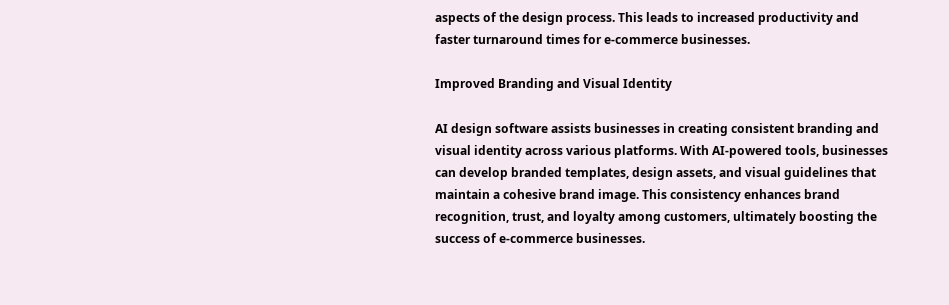aspects of the design process. This leads to increased productivity and faster turnaround times for e-commerce businesses.

Improved Branding and Visual Identity

AI design software assists businesses in creating consistent branding and visual identity across various platforms. With AI-powered tools, businesses can develop branded templates, design assets, and visual guidelines that maintain a cohesive brand image. This consistency enhances brand recognition, trust, and loyalty among customers, ultimately boosting the success of e-commerce businesses.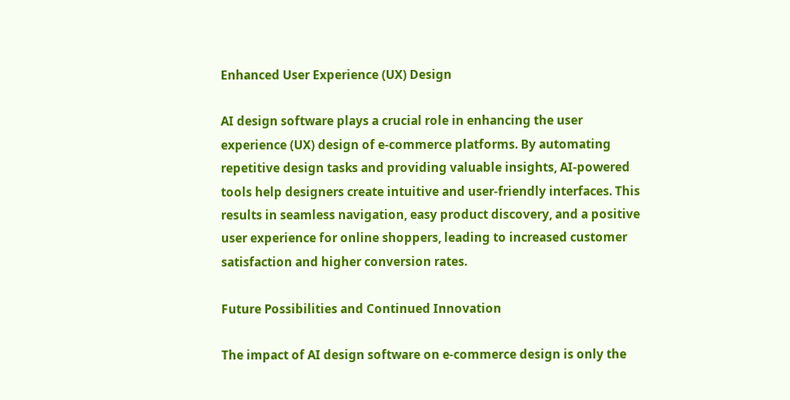Enhanced User Experience (UX) Design

AI design software plays a crucial role in enhancing the user experience (UX) design of e-commerce platforms. By automating repetitive design tasks and providing valuable insights, AI-powered tools help designers create intuitive and user-friendly interfaces. This results in seamless navigation, easy product discovery, and a positive user experience for online shoppers, leading to increased customer satisfaction and higher conversion rates.

Future Possibilities and Continued Innovation

The impact of AI design software on e-commerce design is only the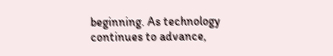beginning. As technology continues to advance,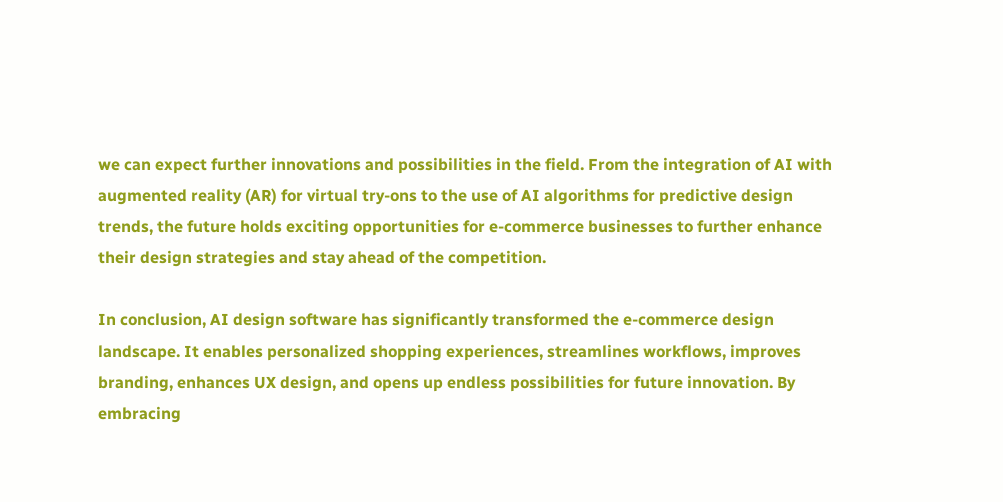we can expect further innovations and possibilities in the field. From the integration of AI with augmented reality (AR) for virtual try-ons to the use of AI algorithms for predictive design trends, the future holds exciting opportunities for e-commerce businesses to further enhance their design strategies and stay ahead of the competition.

In conclusion, AI design software has significantly transformed the e-commerce design landscape. It enables personalized shopping experiences, streamlines workflows, improves branding, enhances UX design, and opens up endless possibilities for future innovation. By embracing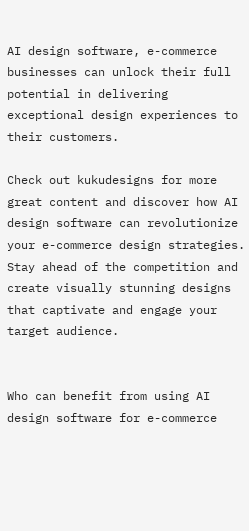AI design software, e-commerce businesses can unlock their full potential in delivering exceptional design experiences to their customers.

Check out kukudesigns for more great content and discover how AI design software can revolutionize your e-commerce design strategies. Stay ahead of the competition and create visually stunning designs that captivate and engage your target audience.


Who can benefit from using AI design software for e-commerce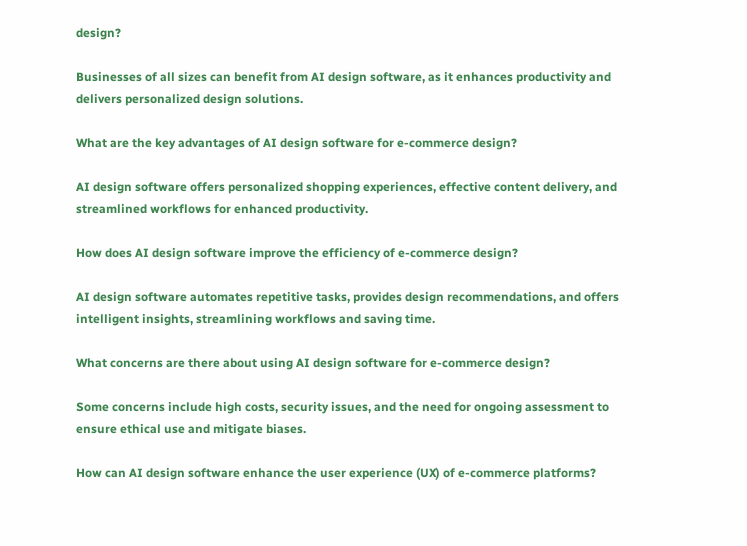design?

Businesses of all sizes can benefit from AI design software, as it enhances productivity and delivers personalized design solutions.

What are the key advantages of AI design software for e-commerce design?

AI design software offers personalized shopping experiences, effective content delivery, and streamlined workflows for enhanced productivity.

How does AI design software improve the efficiency of e-commerce design?

AI design software automates repetitive tasks, provides design recommendations, and offers intelligent insights, streamlining workflows and saving time.

What concerns are there about using AI design software for e-commerce design?

Some concerns include high costs, security issues, and the need for ongoing assessment to ensure ethical use and mitigate biases.

How can AI design software enhance the user experience (UX) of e-commerce platforms?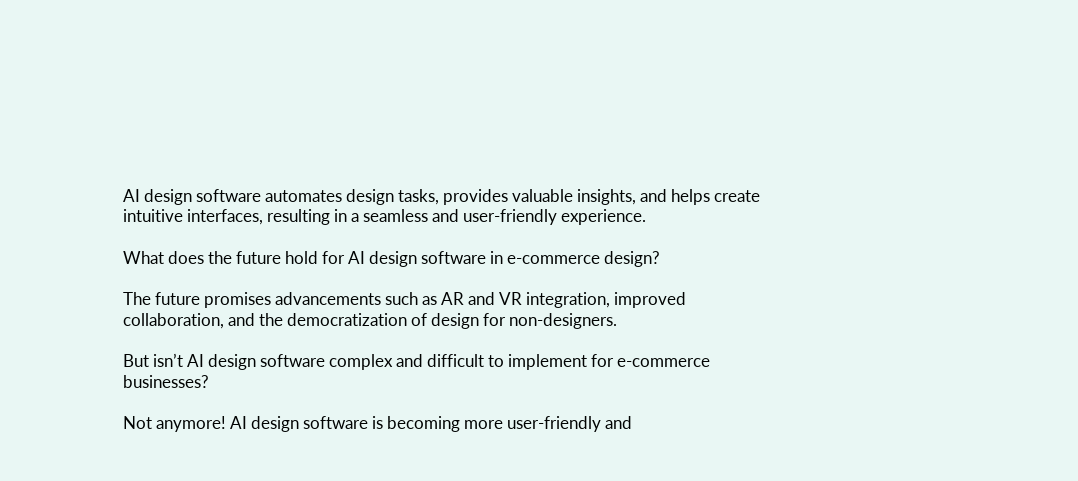AI design software automates design tasks, provides valuable insights, and helps create intuitive interfaces, resulting in a seamless and user-friendly experience.

What does the future hold for AI design software in e-commerce design?

The future promises advancements such as AR and VR integration, improved collaboration, and the democratization of design for non-designers.

But isn’t AI design software complex and difficult to implement for e-commerce businesses?

Not anymore! AI design software is becoming more user-friendly and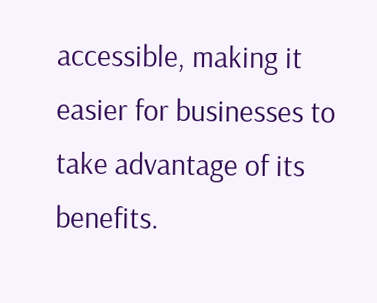accessible, making it easier for businesses to take advantage of its benefits.